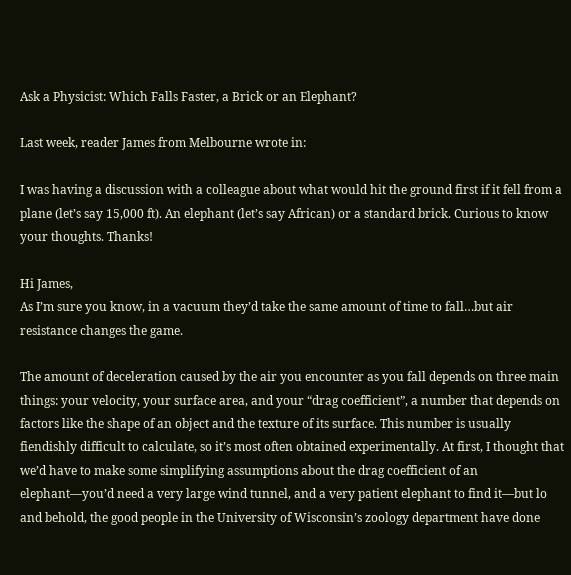Ask a Physicist: Which Falls Faster, a Brick or an Elephant?

Last week, reader James from Melbourne wrote in:

I was having a discussion with a colleague about what would hit the ground first if it fell from a plane (let’s say 15,000 ft). An elephant (let’s say African) or a standard brick. Curious to know your thoughts. Thanks!

Hi James,
As I’m sure you know, in a vacuum they’d take the same amount of time to fall…but air resistance changes the game.

The amount of deceleration caused by the air you encounter as you fall depends on three main things: your velocity, your surface area, and your “drag coefficient”, a number that depends on factors like the shape of an object and the texture of its surface. This number is usually fiendishly difficult to calculate, so it’s most often obtained experimentally. At first, I thought that we’d have to make some simplifying assumptions about the drag coefficient of an elephant—you’d need a very large wind tunnel, and a very patient elephant to find it—but lo and behold, the good people in the University of Wisconsin’s zoology department have done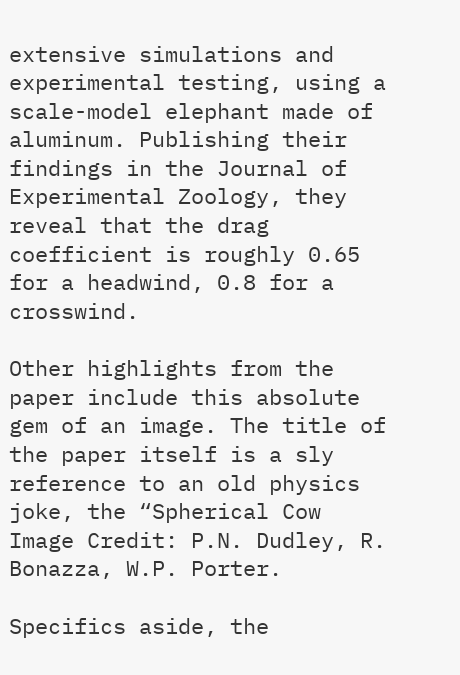extensive simulations and experimental testing, using a scale-model elephant made of aluminum. Publishing their findings in the Journal of Experimental Zoology, they reveal that the drag coefficient is roughly 0.65 for a headwind, 0.8 for a crosswind.

Other highlights from the paper include this absolute gem of an image. The title of the paper itself is a sly reference to an old physics joke, the “Spherical Cow
Image Credit: P.N. Dudley, R. Bonazza, W.P. Porter.

Specifics aside, the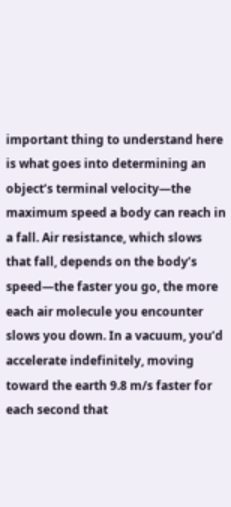important thing to understand here is what goes into determining an object’s terminal velocity—the maximum speed a body can reach in a fall. Air resistance, which slows that fall, depends on the body’s speed—the faster you go, the more each air molecule you encounter slows you down. In a vacuum, you’d accelerate indefinitely, moving toward the earth 9.8 m/s faster for each second that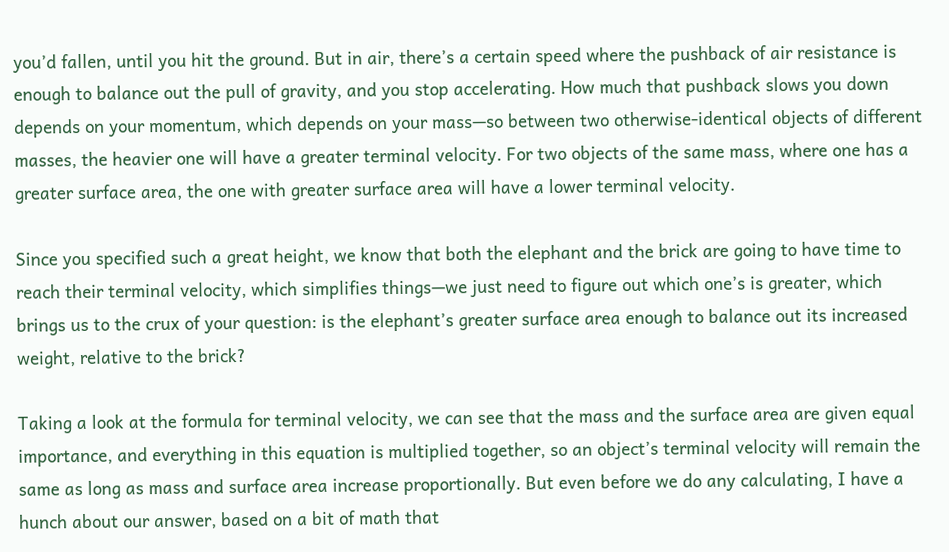you’d fallen, until you hit the ground. But in air, there’s a certain speed where the pushback of air resistance is enough to balance out the pull of gravity, and you stop accelerating. How much that pushback slows you down depends on your momentum, which depends on your mass—so between two otherwise-identical objects of different masses, the heavier one will have a greater terminal velocity. For two objects of the same mass, where one has a greater surface area, the one with greater surface area will have a lower terminal velocity.

Since you specified such a great height, we know that both the elephant and the brick are going to have time to reach their terminal velocity, which simplifies things—we just need to figure out which one’s is greater, which brings us to the crux of your question: is the elephant’s greater surface area enough to balance out its increased weight, relative to the brick?

Taking a look at the formula for terminal velocity, we can see that the mass and the surface area are given equal importance, and everything in this equation is multiplied together, so an object’s terminal velocity will remain the same as long as mass and surface area increase proportionally. But even before we do any calculating, I have a hunch about our answer, based on a bit of math that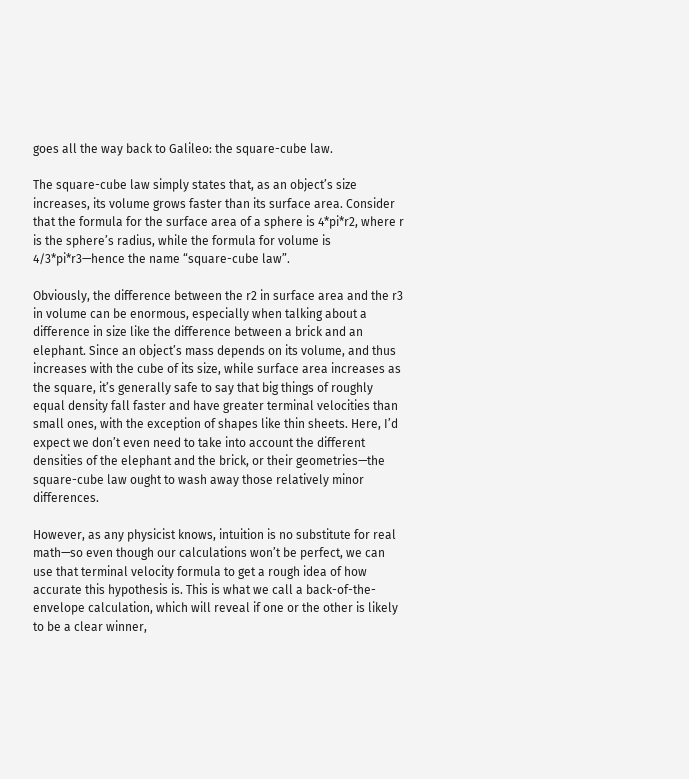goes all the way back to Galileo: the square-cube law.

The square-cube law simply states that, as an object’s size increases, its volume grows faster than its surface area. Consider that the formula for the surface area of a sphere is 4*pi*r2, where r is the sphere’s radius, while the formula for volume is 4/3*pi*r3—hence the name “square-cube law”.

Obviously, the difference between the r2 in surface area and the r3 in volume can be enormous, especially when talking about a difference in size like the difference between a brick and an elephant. Since an object’s mass depends on its volume, and thus increases with the cube of its size, while surface area increases as the square, it’s generally safe to say that big things of roughly equal density fall faster and have greater terminal velocities than small ones, with the exception of shapes like thin sheets. Here, I’d expect we don’t even need to take into account the different densities of the elephant and the brick, or their geometries—the square-cube law ought to wash away those relatively minor differences.

However, as any physicist knows, intuition is no substitute for real math—so even though our calculations won’t be perfect, we can use that terminal velocity formula to get a rough idea of how accurate this hypothesis is. This is what we call a back-of-the-envelope calculation, which will reveal if one or the other is likely to be a clear winner,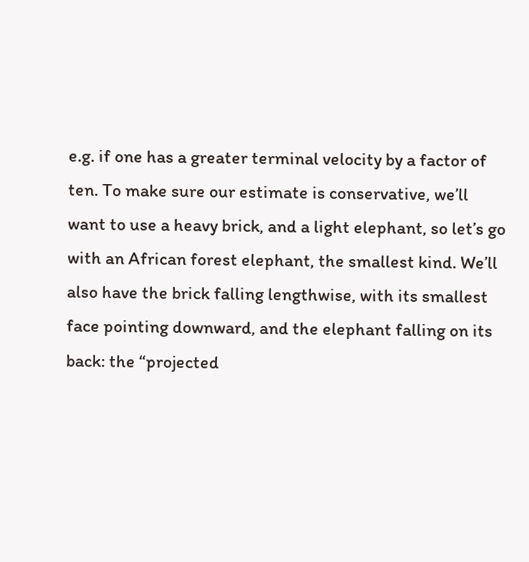e.g. if one has a greater terminal velocity by a factor of ten. To make sure our estimate is conservative, we’ll want to use a heavy brick, and a light elephant, so let’s go with an African forest elephant, the smallest kind. We’ll also have the brick falling lengthwise, with its smallest face pointing downward, and the elephant falling on its back: the “projected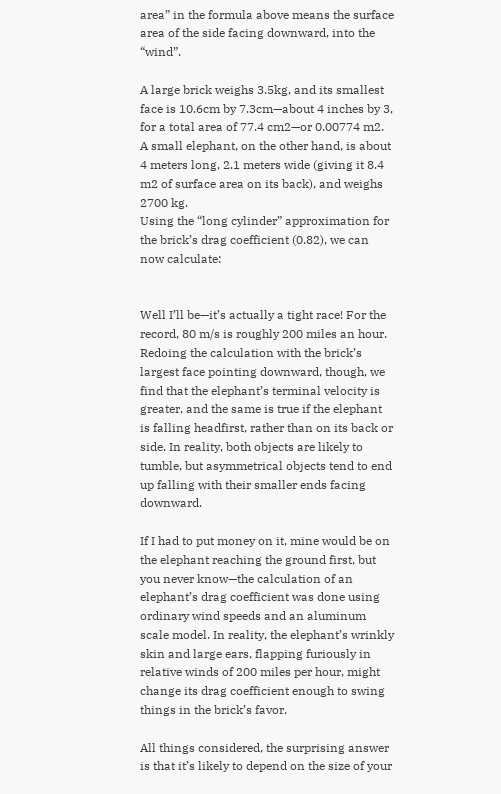area” in the formula above means the surface area of the side facing downward, into the “wind”.

A large brick weighs 3.5kg, and its smallest face is 10.6cm by 7.3cm—about 4 inches by 3, for a total area of 77.4 cm2—or 0.00774 m2. A small elephant, on the other hand, is about 4 meters long, 2.1 meters wide (giving it 8.4 m2 of surface area on its back), and weighs 2700 kg.
Using the “long cylinder” approximation for the brick’s drag coefficient (0.82), we can now calculate:


Well I’ll be—it’s actually a tight race! For the record, 80 m/s is roughly 200 miles an hour. Redoing the calculation with the brick’s largest face pointing downward, though, we find that the elephant’s terminal velocity is greater, and the same is true if the elephant is falling headfirst, rather than on its back or side. In reality, both objects are likely to tumble, but asymmetrical objects tend to end up falling with their smaller ends facing downward.

If I had to put money on it, mine would be on the elephant reaching the ground first, but you never know—the calculation of an elephant’s drag coefficient was done using ordinary wind speeds and an aluminum scale model. In reality, the elephant’s wrinkly skin and large ears, flapping furiously in relative winds of 200 miles per hour, might change its drag coefficient enough to swing things in the brick’s favor.

All things considered, the surprising answer is that it’s likely to depend on the size of your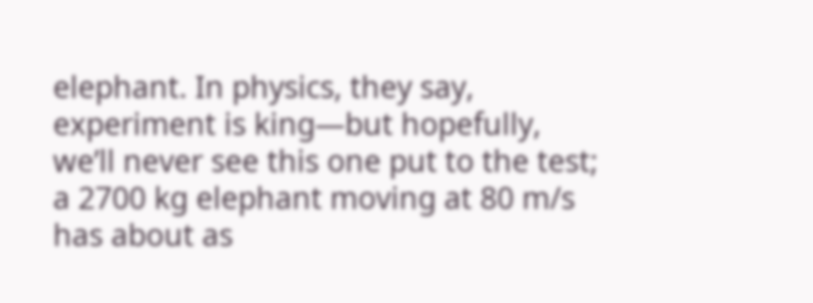elephant. In physics, they say, experiment is king—but hopefully, we’ll never see this one put to the test; a 2700 kg elephant moving at 80 m/s has about as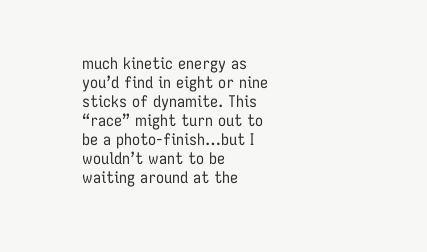much kinetic energy as you’d find in eight or nine sticks of dynamite. This “race” might turn out to be a photo-finish…but I wouldn’t want to be waiting around at the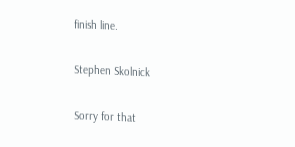finish line.

Stephen Skolnick

Sorry for that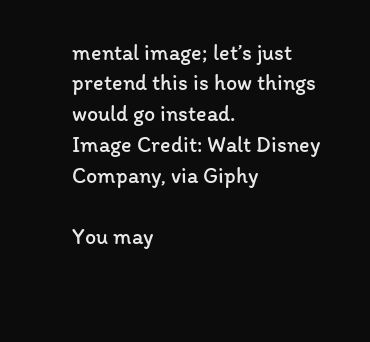mental image; let’s just pretend this is how things would go instead.
Image Credit: Walt Disney Company, via Giphy

You may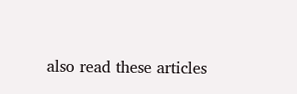also read these articles